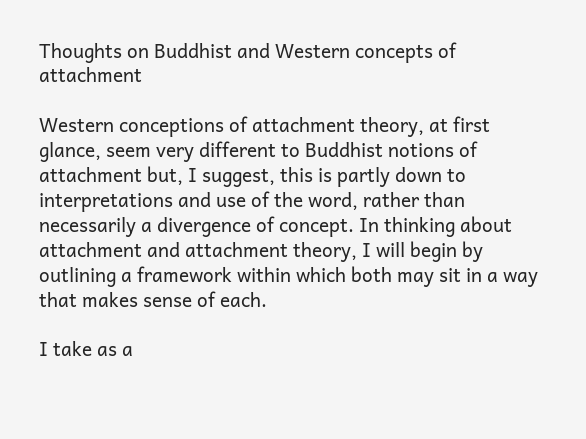Thoughts on Buddhist and Western concepts of attachment

Western conceptions of attachment theory, at first glance, seem very different to Buddhist notions of attachment but, I suggest, this is partly down to interpretations and use of the word, rather than necessarily a divergence of concept. In thinking about attachment and attachment theory, I will begin by outlining a framework within which both may sit in a way that makes sense of each.

I take as a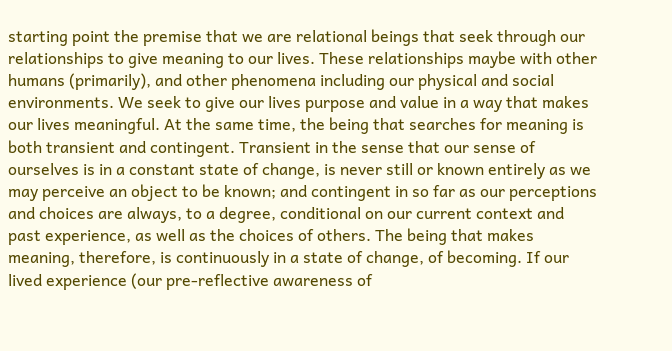starting point the premise that we are relational beings that seek through our relationships to give meaning to our lives. These relationships maybe with other humans (primarily), and other phenomena including our physical and social environments. We seek to give our lives purpose and value in a way that makes our lives meaningful. At the same time, the being that searches for meaning is both transient and contingent. Transient in the sense that our sense of ourselves is in a constant state of change, is never still or known entirely as we may perceive an object to be known; and contingent in so far as our perceptions and choices are always, to a degree, conditional on our current context and past experience, as well as the choices of others. The being that makes meaning, therefore, is continuously in a state of change, of becoming. If our lived experience (our pre-reflective awareness of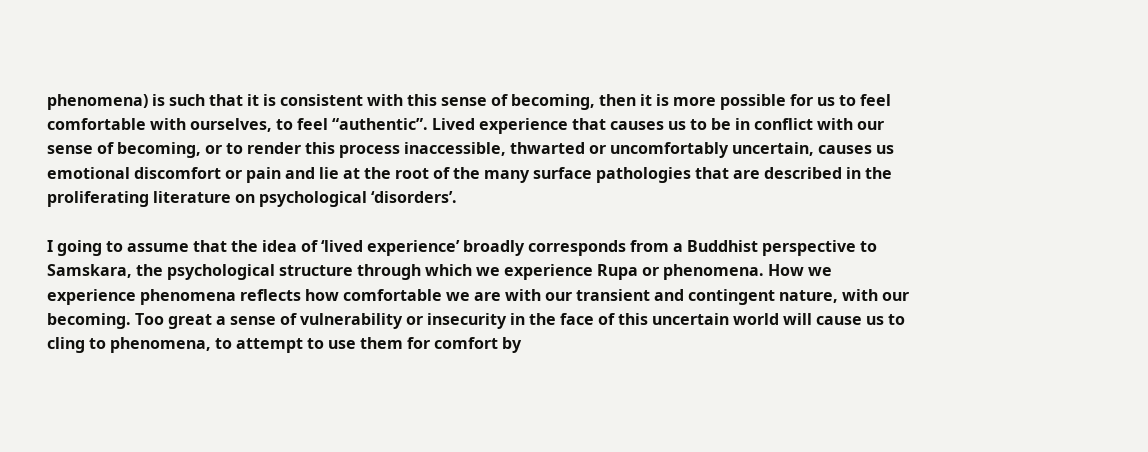phenomena) is such that it is consistent with this sense of becoming, then it is more possible for us to feel comfortable with ourselves, to feel “authentic”. Lived experience that causes us to be in conflict with our sense of becoming, or to render this process inaccessible, thwarted or uncomfortably uncertain, causes us emotional discomfort or pain and lie at the root of the many surface pathologies that are described in the proliferating literature on psychological ‘disorders’.

I going to assume that the idea of ‘lived experience’ broadly corresponds from a Buddhist perspective to Samskara, the psychological structure through which we experience Rupa or phenomena. How we experience phenomena reflects how comfortable we are with our transient and contingent nature, with our becoming. Too great a sense of vulnerability or insecurity in the face of this uncertain world will cause us to cling to phenomena, to attempt to use them for comfort by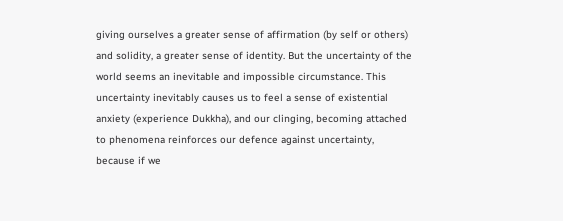giving ourselves a greater sense of affirmation (by self or others) and solidity, a greater sense of identity. But the uncertainty of the world seems an inevitable and impossible circumstance. This uncertainty inevitably causes us to feel a sense of existential anxiety (experience Dukkha), and our clinging, becoming attached to phenomena reinforces our defence against uncertainty, because if we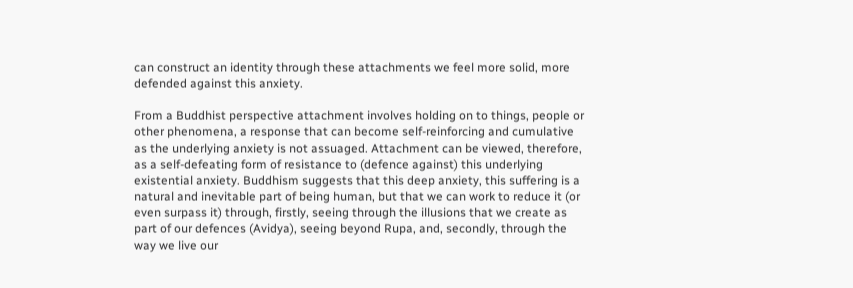can construct an identity through these attachments we feel more solid, more defended against this anxiety.

From a Buddhist perspective attachment involves holding on to things, people or other phenomena, a response that can become self-reinforcing and cumulative as the underlying anxiety is not assuaged. Attachment can be viewed, therefore, as a self-defeating form of resistance to (defence against) this underlying existential anxiety. Buddhism suggests that this deep anxiety, this suffering is a natural and inevitable part of being human, but that we can work to reduce it (or even surpass it) through, firstly, seeing through the illusions that we create as part of our defences (Avidya), seeing beyond Rupa, and, secondly, through the way we live our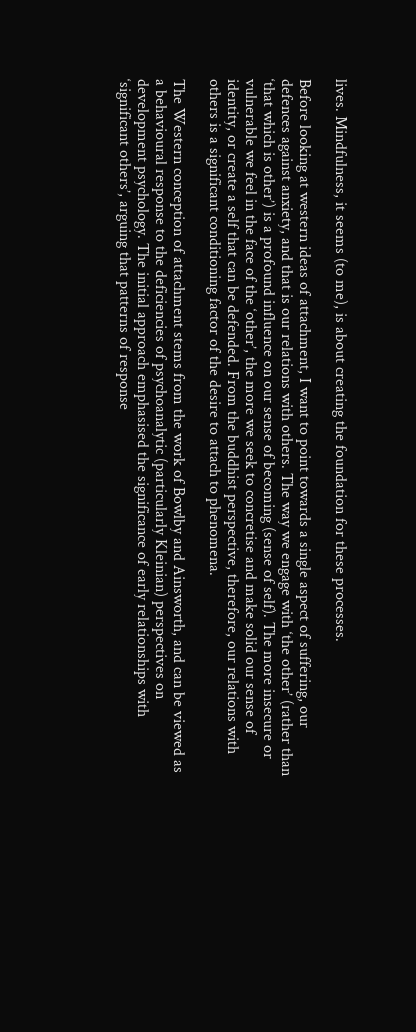lives. Mindfulness, it seems (to me), is about creating the foundation for these processes.

Before looking at western ideas of attachment, I want to point towards a single aspect of suffering, our defences against anxiety, and that is our relations with others. The way we engage with ‘the other’ (rather than ‘that which is other’) is a profound influence on our sense of becoming (sense of self). The more insecure or vulnerable we feel in the face of the ‘other’, the more we seek to concretise and make solid our sense of identity, or create a self that can be defended. From the buddhist perspective, therefore, our relations with others is a significant conditioning factor of the desire to attach to phenomena.

The Western conception of attachment stems from the work of Bowlby and Ainsworth, and can be viewed as a behavioural response to the deficiencies of psychoanalytic (particularly Kleinian) perspectives on development psychology. The initial approach emphasised the significance of early relationships with ‘significant others’, arguing that patterns of response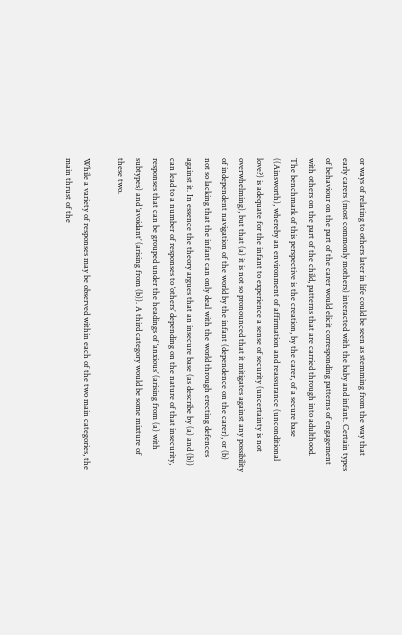or ways of relating to others later in life could be seen as stemming from the way that early carers (most commonly mothers) interacted with the baby and infant. Certain types of behaviour on the part of the carer would elicit corresponding patterns of engagement with others on the part of the child, patterns that are carried through into adulthood. The benchmark of this perspective is the creation, by the carer, of a secure base ((Ainsworth), whereby an environment of affirmation and reassurance (unconditional love?) is adequate for the infant to experience a sense of security (uncertainty is not overwhelming), but that (a) it is not so pronounced that it mitigates against any possibility of independent navigation of the world by the infant (dependence on the carer), or (b) not so lacking that the infant can only deal with the world through erecting defences against it. In essence the theory argues that an insecure base (as describe by (a) and (b)) can lead to a number of responses to ‘others’ depending on the nature of that insecurity, responses that can be grouped under the headings of ‘anxious’ (arising from (a) with subtypes) and ‘avoidant’ (arising from (b)). A third category would be some mixture of these two.

While a variety of responses may be observed within each of the two main categories, the main thrust of the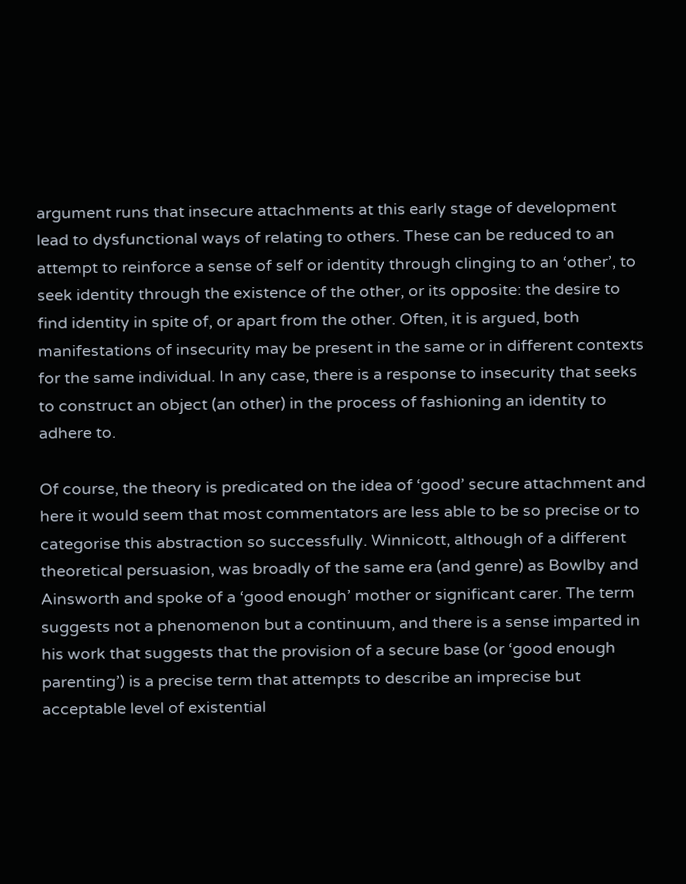argument runs that insecure attachments at this early stage of development lead to dysfunctional ways of relating to others. These can be reduced to an attempt to reinforce a sense of self or identity through clinging to an ‘other’, to seek identity through the existence of the other, or its opposite: the desire to find identity in spite of, or apart from the other. Often, it is argued, both manifestations of insecurity may be present in the same or in different contexts for the same individual. In any case, there is a response to insecurity that seeks to construct an object (an other) in the process of fashioning an identity to adhere to.

Of course, the theory is predicated on the idea of ‘good’ secure attachment and here it would seem that most commentators are less able to be so precise or to categorise this abstraction so successfully. Winnicott, although of a different theoretical persuasion, was broadly of the same era (and genre) as Bowlby and Ainsworth and spoke of a ‘good enough’ mother or significant carer. The term suggests not a phenomenon but a continuum, and there is a sense imparted in his work that suggests that the provision of a secure base (or ‘good enough parenting’) is a precise term that attempts to describe an imprecise but acceptable level of existential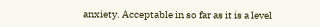anxiety. Acceptable in so far as it is a level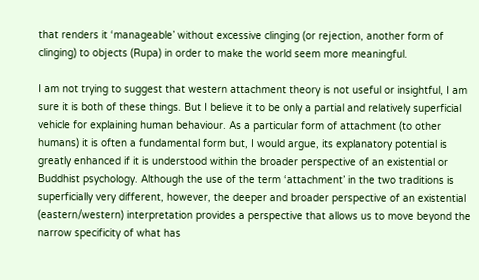that renders it ‘manageable’ without excessive clinging (or rejection, another form of clinging) to objects (Rupa) in order to make the world seem more meaningful.

I am not trying to suggest that western attachment theory is not useful or insightful, I am sure it is both of these things. But I believe it to be only a partial and relatively superficial vehicle for explaining human behaviour. As a particular form of attachment (to other humans) it is often a fundamental form but, I would argue, its explanatory potential is greatly enhanced if it is understood within the broader perspective of an existential or Buddhist psychology. Although the use of the term ‘attachment’ in the two traditions is superficially very different, however, the deeper and broader perspective of an existential (eastern/western) interpretation provides a perspective that allows us to move beyond the narrow specificity of what has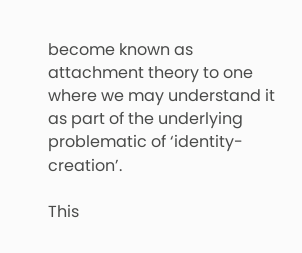become known as attachment theory to one where we may understand it as part of the underlying problematic of ‘identity-creation’.

This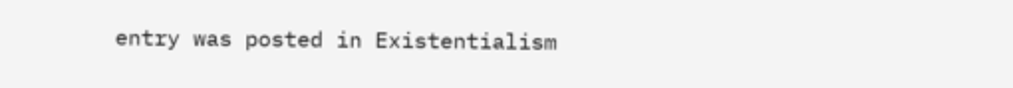entry was posted in Existentialism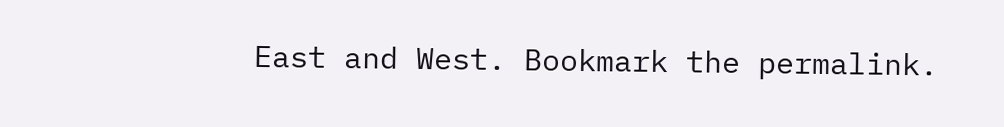East and West. Bookmark the permalink.